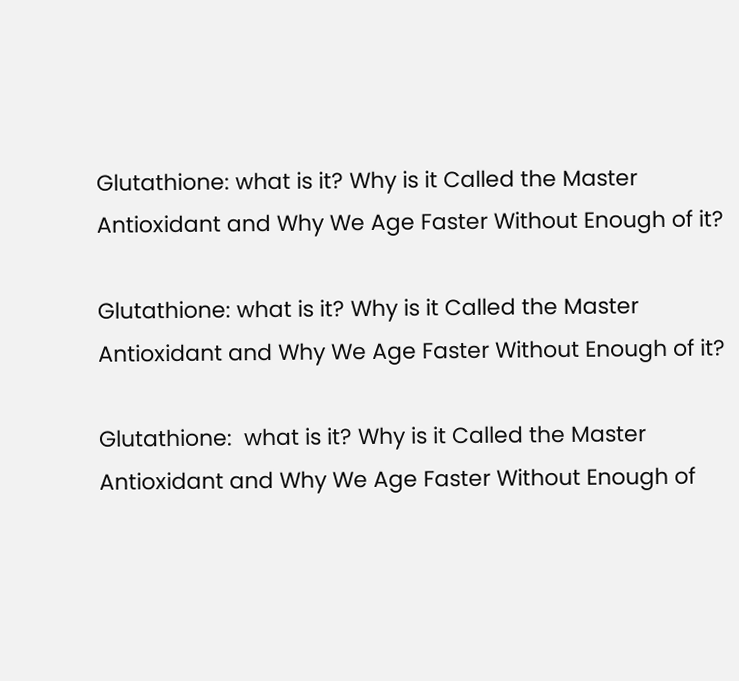Glutathione: what is it? Why is it Called the Master Antioxidant and Why We Age Faster Without Enough of it?

Glutathione: what is it? Why is it Called the Master Antioxidant and Why We Age Faster Without Enough of it?

Glutathione:  what is it? Why is it Called the Master Antioxidant and Why We Age Faster Without Enough of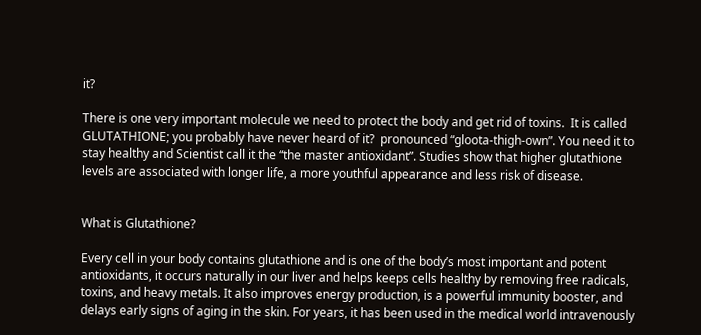it?

There is one very important molecule we need to protect the body and get rid of toxins.  It is called GLUTATHIONE; you probably have never heard of it?  pronounced “gloota-thigh-own”. You need it to stay healthy and Scientist call it the “the master antioxidant”. Studies show that higher glutathione levels are associated with longer life, a more youthful appearance and less risk of disease.


What is Glutathione?

Every cell in your body contains glutathione and is one of the body’s most important and potent antioxidants, it occurs naturally in our liver and helps keeps cells healthy by removing free radicals, toxins, and heavy metals. It also improves energy production, is a powerful immunity booster, and delays early signs of aging in the skin. For years, it has been used in the medical world intravenously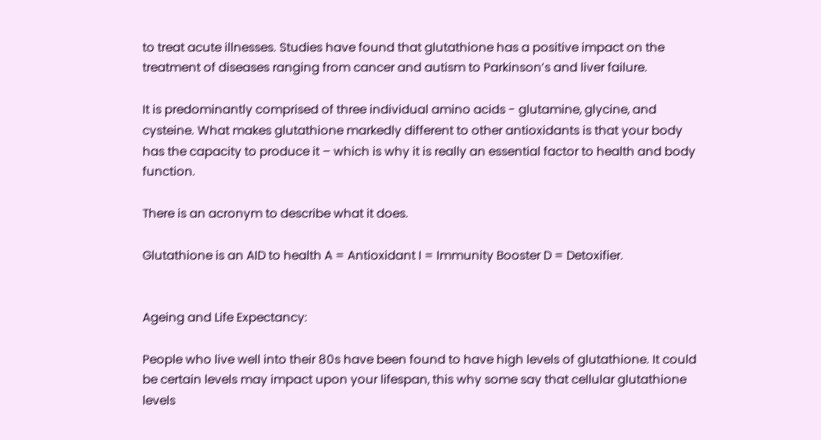to treat acute illnesses. Studies have found that glutathione has a positive impact on the treatment of diseases ranging from cancer and autism to Parkinson’s and liver failure.

It is predominantly comprised of three individual amino acids - glutamine, glycine, and cysteine. What makes glutathione markedly different to other antioxidants is that your body has the capacity to produce it – which is why it is really an essential factor to health and body function.

There is an acronym to describe what it does.

Glutathione is an AID to health A = Antioxidant I = Immunity Booster D = Detoxifier.


Ageing and Life Expectancy:

People who live well into their 80s have been found to have high levels of glutathione. It could be certain levels may impact upon your lifespan, this why some say that cellular glutathione levels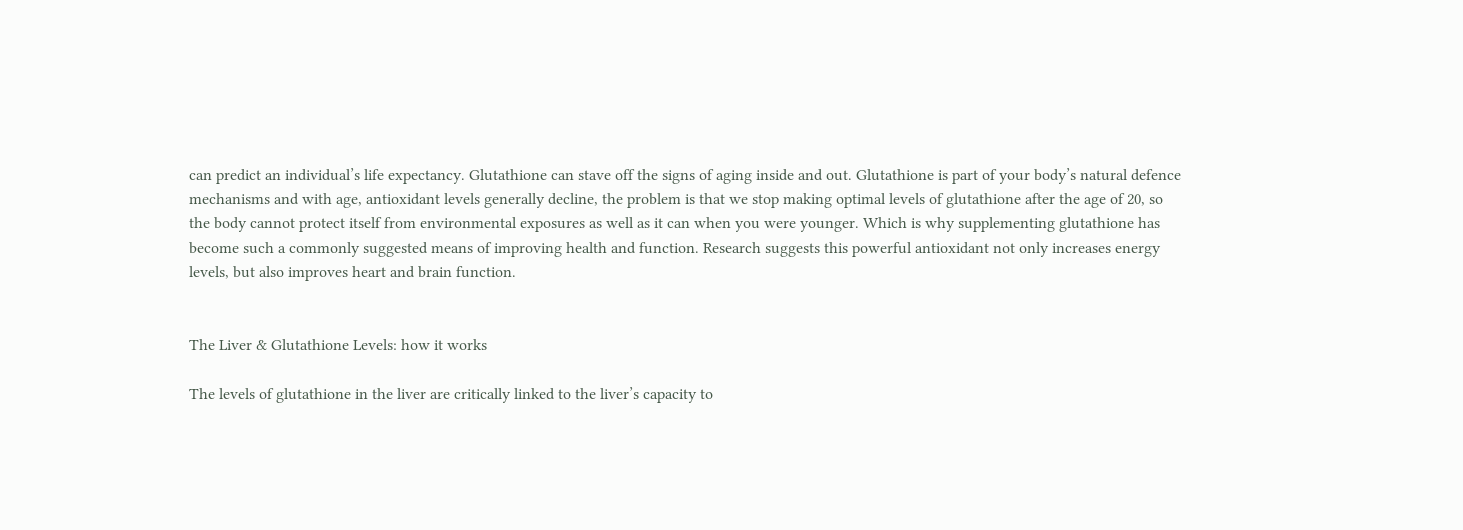can predict an individual’s life expectancy. Glutathione can stave off the signs of aging inside and out. Glutathione is part of your body’s natural defence mechanisms and with age, antioxidant levels generally decline, the problem is that we stop making optimal levels of glutathione after the age of 20, so the body cannot protect itself from environmental exposures as well as it can when you were younger. Which is why supplementing glutathione has become such a commonly suggested means of improving health and function. Research suggests this powerful antioxidant not only increases energy levels, but also improves heart and brain function.


The Liver & Glutathione Levels: how it works

The levels of glutathione in the liver are critically linked to the liver’s capacity to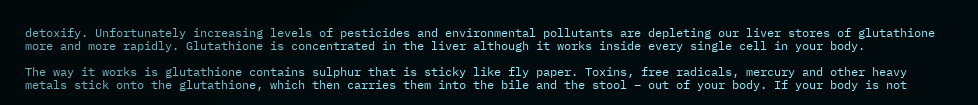detoxify. Unfortunately increasing levels of pesticides and environmental pollutants are depleting our liver stores of glutathione more and more rapidly. Glutathione is concentrated in the liver although it works inside every single cell in your body.

The way it works is glutathione contains sulphur that is sticky like fly paper. Toxins, free radicals, mercury and other heavy metals stick onto the glutathione, which then carries them into the bile and the stool – out of your body. If your body is not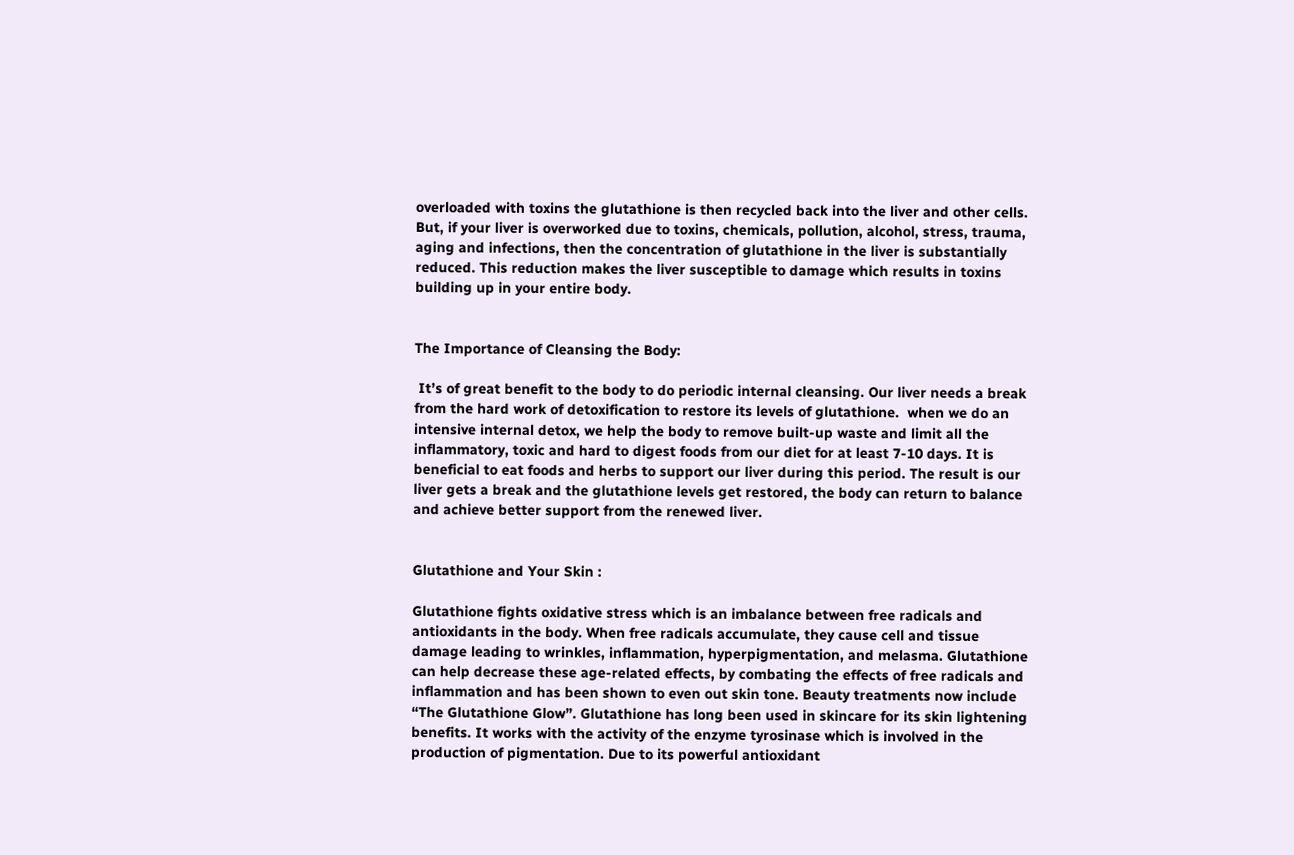overloaded with toxins the glutathione is then recycled back into the liver and other cells. But, if your liver is overworked due to toxins, chemicals, pollution, alcohol, stress, trauma, aging and infections, then the concentration of glutathione in the liver is substantially reduced. This reduction makes the liver susceptible to damage which results in toxins building up in your entire body.


The Importance of Cleansing the Body:

 It’s of great benefit to the body to do periodic internal cleansing. Our liver needs a break from the hard work of detoxification to restore its levels of glutathione.  when we do an intensive internal detox, we help the body to remove built-up waste and limit all the inflammatory, toxic and hard to digest foods from our diet for at least 7-10 days. It is beneficial to eat foods and herbs to support our liver during this period. The result is our liver gets a break and the glutathione levels get restored, the body can return to balance and achieve better support from the renewed liver.


Glutathione and Your Skin :

Glutathione fights oxidative stress which is an imbalance between free radicals and antioxidants in the body. When free radicals accumulate, they cause cell and tissue damage leading to wrinkles, inflammation, hyperpigmentation, and melasma. Glutathione can help decrease these age-related effects, by combating the effects of free radicals and inflammation and has been shown to even out skin tone. Beauty treatments now include “The Glutathione Glow”. Glutathione has long been used in skincare for its skin lightening benefits. It works with the activity of the enzyme tyrosinase which is involved in the production of pigmentation. Due to its powerful antioxidant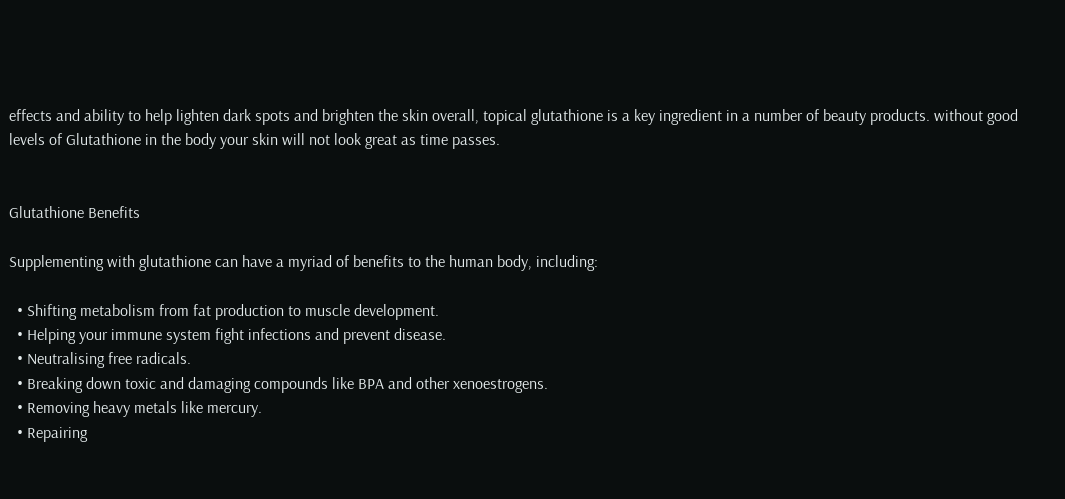effects and ability to help lighten dark spots and brighten the skin overall, topical glutathione is a key ingredient in a number of beauty products. without good levels of Glutathione in the body your skin will not look great as time passes.


Glutathione Benefits

Supplementing with glutathione can have a myriad of benefits to the human body, including:

  • Shifting metabolism from fat production to muscle development.
  • Helping your immune system fight infections and prevent disease.
  • Neutralising free radicals.
  • Breaking down toxic and damaging compounds like BPA and other xenoestrogens.
  • Removing heavy metals like mercury.
  • Repairing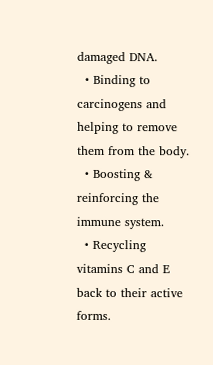damaged DNA.
  • Binding to carcinogens and helping to remove them from the body.
  • Boosting & reinforcing the immune system.
  • Recycling vitamins C and E back to their active forms.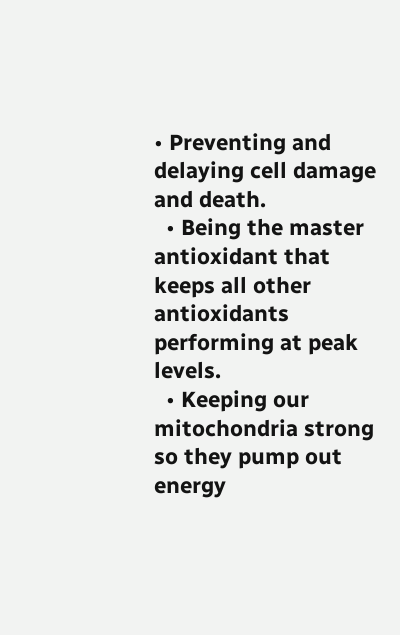• Preventing and delaying cell damage and death.
  • Being the master antioxidant that keeps all other antioxidants performing at peak levels.
  • Keeping our mitochondria strong so they pump out energy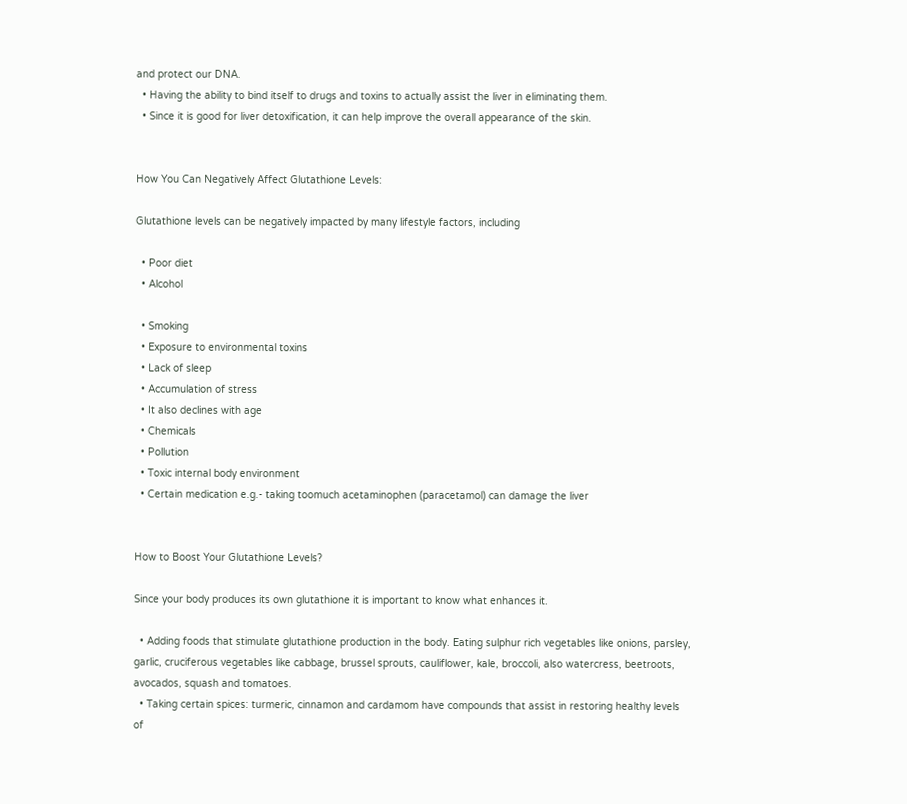and protect our DNA.
  • Having the ability to bind itself to drugs and toxins to actually assist the liver in eliminating them.
  • Since it is good for liver detoxification, it can help improve the overall appearance of the skin.


How You Can Negatively Affect Glutathione Levels:

Glutathione levels can be negatively impacted by many lifestyle factors, including

  • Poor diet
  • Alcohol

  • Smoking
  • Exposure to environmental toxins
  • Lack of sleep
  • Accumulation of stress
  • It also declines with age
  • Chemicals
  • Pollution
  • Toxic internal body environment
  • Certain medication e.g.- taking toomuch acetaminophen (paracetamol) can damage the liver


How to Boost Your Glutathione Levels?

Since your body produces its own glutathione it is important to know what enhances it.

  • Adding foods that stimulate glutathione production in the body. Eating sulphur rich vegetables like onions, parsley, garlic, cruciferous vegetables like cabbage, brussel sprouts, cauliflower, kale, broccoli, also watercress, beetroots, avocados, squash and tomatoes.
  • Taking certain spices: turmeric, cinnamon and cardamom have compounds that assist in restoring healthy levels of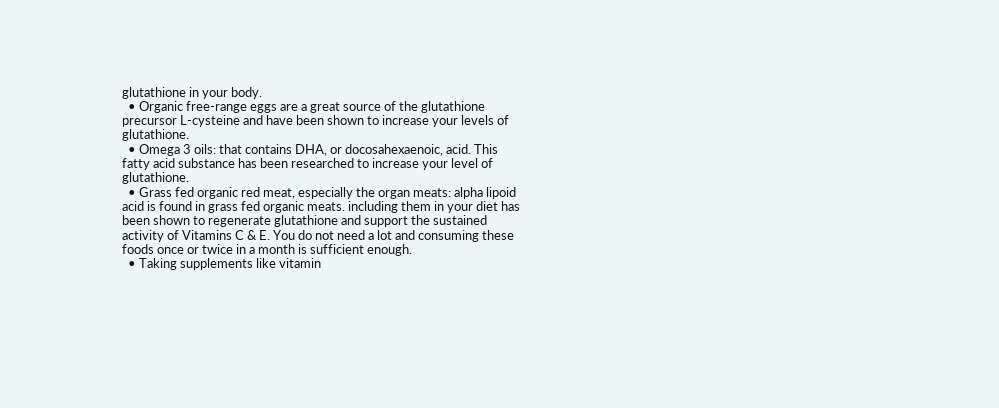glutathione in your body.
  • Organic free-range eggs are a great source of the glutathione precursor L-cysteine and have been shown to increase your levels of glutathione.
  • Omega 3 oils: that contains DHA, or docosahexaenoic, acid. This fatty acid substance has been researched to increase your level of glutathione.
  • Grass fed organic red meat, especially the organ meats: alpha lipoid acid is found in grass fed organic meats. including them in your diet has been shown to regenerate glutathione and support the sustained activity of Vitamins C & E. You do not need a lot and consuming these foods once or twice in a month is sufficient enough.
  • Taking supplements like vitamin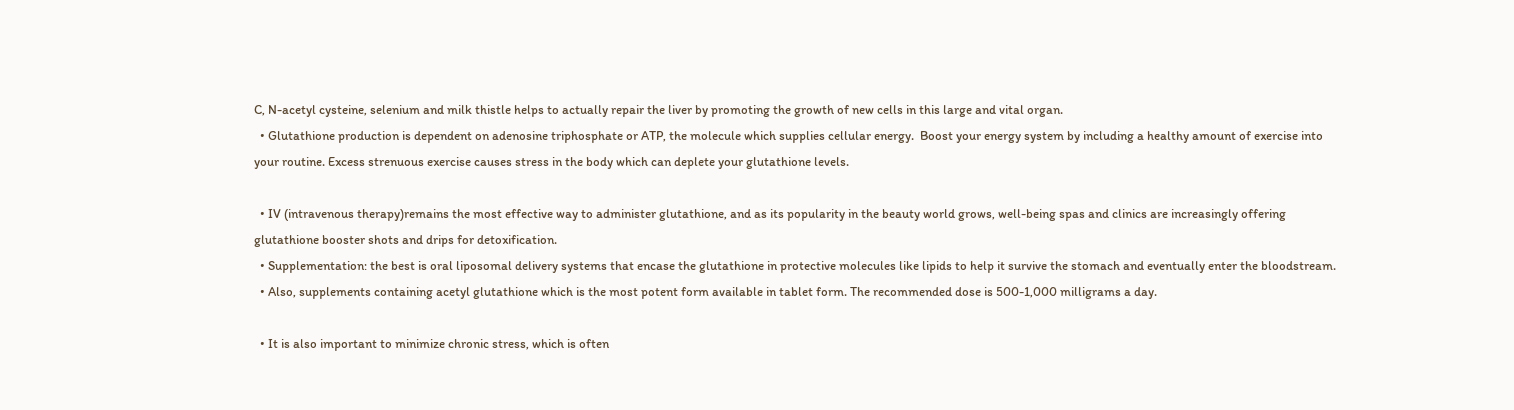C, N-acetyl cysteine, selenium and milk thistle helps to actually repair the liver by promoting the growth of new cells in this large and vital organ.
  • Glutathione production is dependent on adenosine triphosphate or ATP, the molecule which supplies cellular energy.  Boost your energy system by including a healthy amount of exercise into your routine. Excess strenuous exercise causes stress in the body which can deplete your glutathione levels.

  • IV (intravenous therapy)remains the most effective way to administer glutathione, and as its popularity in the beauty world grows, well-being spas and clinics are increasingly offering glutathione booster shots and drips for detoxification.
  • Supplementation: the best is oral liposomal delivery systems that encase the glutathione in protective molecules like lipids to help it survive the stomach and eventually enter the bloodstream.
  • Also, supplements containing acetyl glutathione which is the most potent form available in tablet form. The recommended dose is 500-1,000 milligrams a day.

  • It is also important to minimize chronic stress, which is often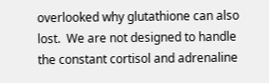overlooked why glutathione can also lost.  We are not designed to handle the constant cortisol and adrenaline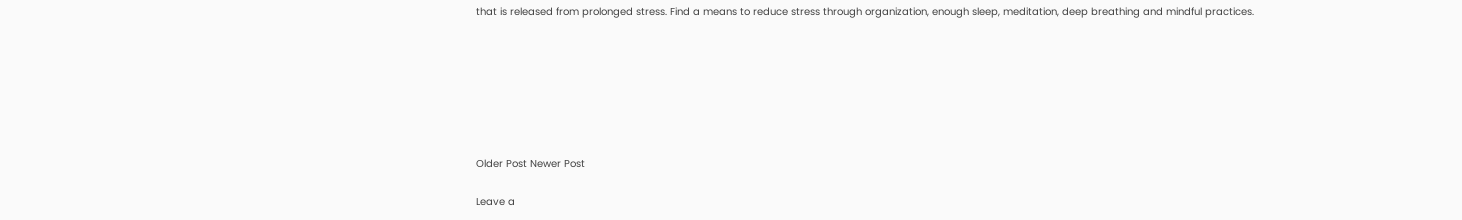that is released from prolonged stress. Find a means to reduce stress through organization, enough sleep, meditation, deep breathing and mindful practices.







Older Post Newer Post

Leave a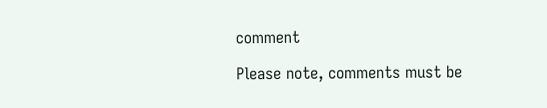comment

Please note, comments must be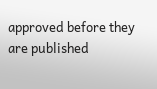approved before they are published